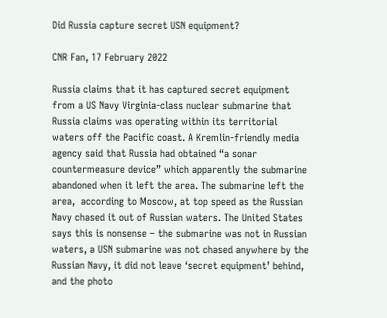Did Russia capture secret USN equipment?

CNR Fan, 17 February 2022

Russia claims that it has captured secret equipment from a US Navy Virginia-class nuclear submarine that Russia claims was operating within its territorial waters off the Pacific coast. A Kremlin-friendly media agency said that Russia had obtained “a sonar countermeasure device” which apparently the submarine abandoned when it left the area. The submarine left the area,  according to Moscow, at top speed as the Russian Navy chased it out of Russian waters. The United States says this is nonsense – the submarine was not in Russian waters, a USN submarine was not chased anywhere by the Russian Navy, it did not leave ‘secret equipment’ behind, and the photo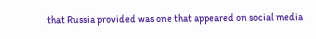that Russia provided was one that appeared on social media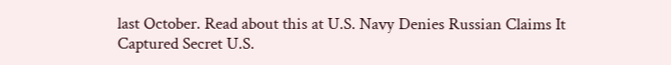last October. Read about this at U.S. Navy Denies Russian Claims It Captured Secret U.S.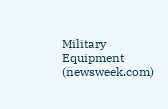Military Equipment (newsweek.com)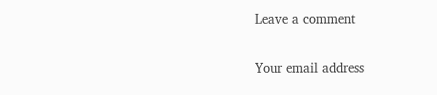Leave a comment

Your email address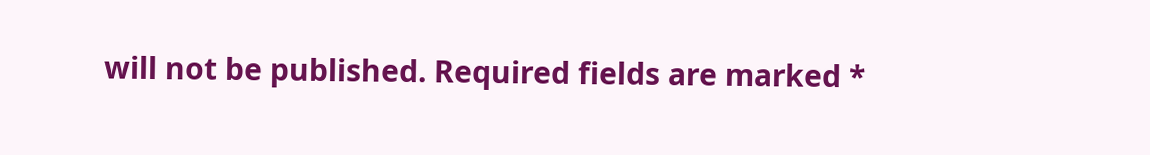will not be published. Required fields are marked *